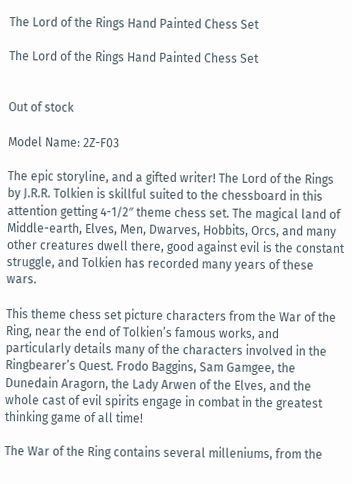The Lord of the Rings Hand Painted Chess Set

The Lord of the Rings Hand Painted Chess Set


Out of stock

Model Name: 2Z-F03

The epic storyline, and a gifted writer! The Lord of the Rings by J.R.R. Tolkien is skillful suited to the chessboard in this attention getting 4-1/2″ theme chess set. The magical land of Middle-earth, Elves, Men, Dwarves, Hobbits, Orcs, and many other creatures dwell there, good against evil is the constant struggle, and Tolkien has recorded many years of these wars.

This theme chess set picture characters from the War of the Ring, near the end of Tolkien’s famous works, and particularly details many of the characters involved in the Ringbearer’s Quest. Frodo Baggins, Sam Gamgee, the Dunedain Aragorn, the Lady Arwen of the Elves, and the whole cast of evil spirits engage in combat in the greatest thinking game of all time!

The War of the Ring contains several milleniums, from the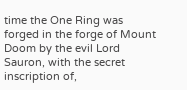time the One Ring was forged in the forge of Mount Doom by the evil Lord Sauron, with the secret inscription of,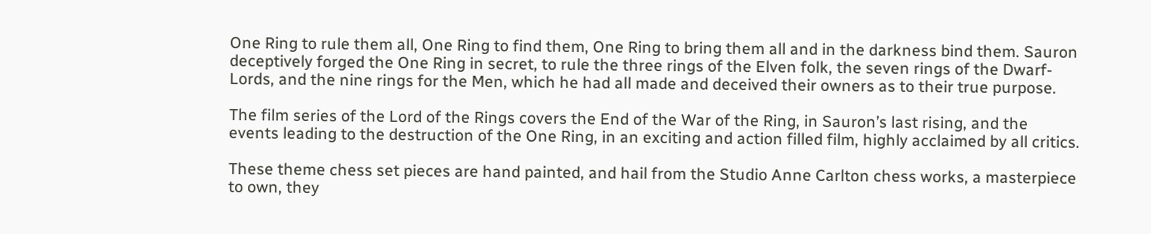One Ring to rule them all, One Ring to find them, One Ring to bring them all and in the darkness bind them. Sauron deceptively forged the One Ring in secret, to rule the three rings of the Elven folk, the seven rings of the Dwarf-Lords, and the nine rings for the Men, which he had all made and deceived their owners as to their true purpose.

The film series of the Lord of the Rings covers the End of the War of the Ring, in Sauron’s last rising, and the events leading to the destruction of the One Ring, in an exciting and action filled film, highly acclaimed by all critics.

These theme chess set pieces are hand painted, and hail from the Studio Anne Carlton chess works, a masterpiece to own, they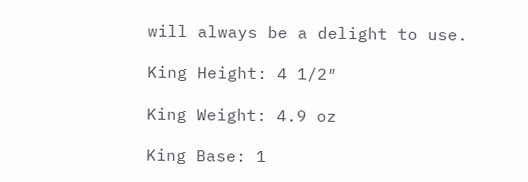will always be a delight to use.

King Height: 4 1/2″

King Weight: 4.9 oz

King Base: 1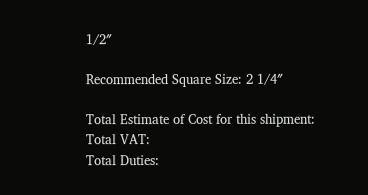1/2″

Recommended Square Size: 2 1/4″

Total Estimate of Cost for this shipment:
Total VAT:
Total Duties: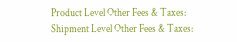Product Level Other Fees & Taxes:
Shipment Level Other Fees & Taxes: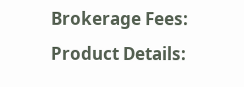Brokerage Fees:
Product Details: